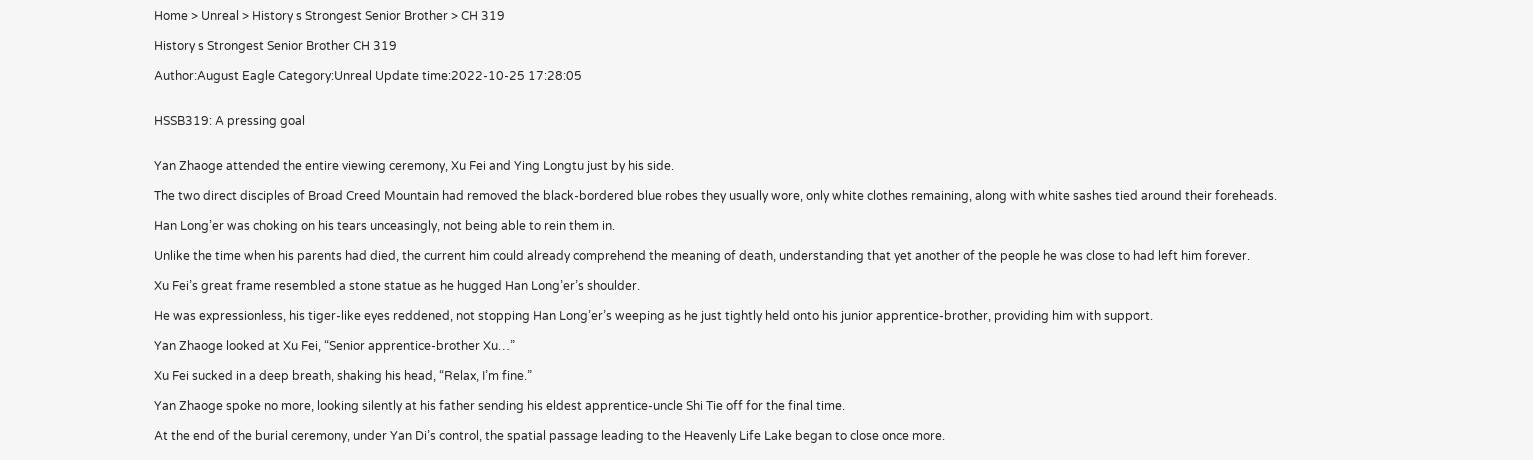Home > Unreal > History s Strongest Senior Brother > CH 319

History s Strongest Senior Brother CH 319

Author:August Eagle Category:Unreal Update time:2022-10-25 17:28:05


HSSB319: A pressing goal


Yan Zhaoge attended the entire viewing ceremony, Xu Fei and Ying Longtu just by his side.

The two direct disciples of Broad Creed Mountain had removed the black-bordered blue robes they usually wore, only white clothes remaining, along with white sashes tied around their foreheads.

Han Long’er was choking on his tears unceasingly, not being able to rein them in.

Unlike the time when his parents had died, the current him could already comprehend the meaning of death, understanding that yet another of the people he was close to had left him forever.

Xu Fei’s great frame resembled a stone statue as he hugged Han Long’er’s shoulder.

He was expressionless, his tiger-like eyes reddened, not stopping Han Long’er’s weeping as he just tightly held onto his junior apprentice-brother, providing him with support.

Yan Zhaoge looked at Xu Fei, “Senior apprentice-brother Xu…”

Xu Fei sucked in a deep breath, shaking his head, “Relax, I’m fine.”

Yan Zhaoge spoke no more, looking silently at his father sending his eldest apprentice-uncle Shi Tie off for the final time.

At the end of the burial ceremony, under Yan Di’s control, the spatial passage leading to the Heavenly Life Lake began to close once more.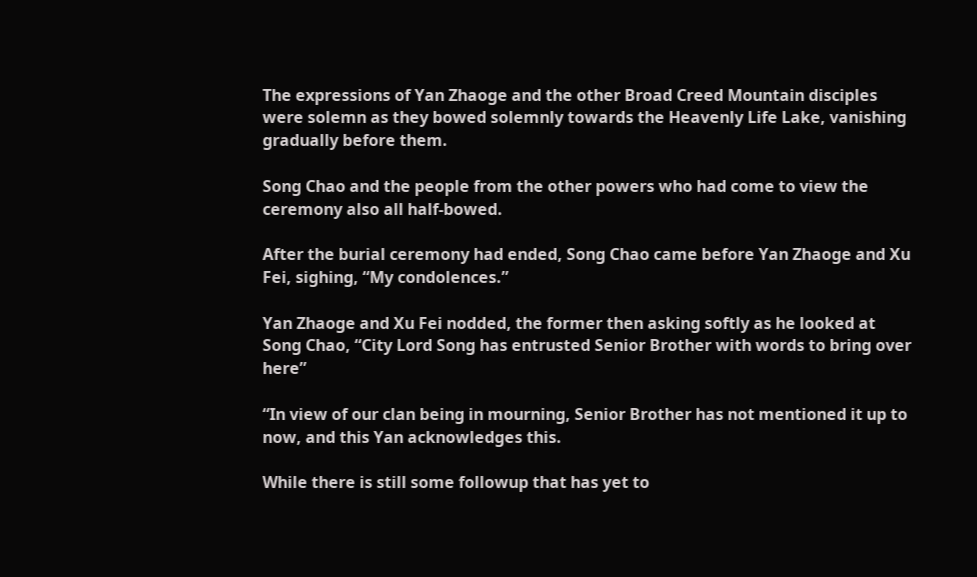The expressions of Yan Zhaoge and the other Broad Creed Mountain disciples were solemn as they bowed solemnly towards the Heavenly Life Lake, vanishing gradually before them.

Song Chao and the people from the other powers who had come to view the ceremony also all half-bowed.

After the burial ceremony had ended, Song Chao came before Yan Zhaoge and Xu Fei, sighing, “My condolences.”

Yan Zhaoge and Xu Fei nodded, the former then asking softly as he looked at Song Chao, “City Lord Song has entrusted Senior Brother with words to bring over here”

“In view of our clan being in mourning, Senior Brother has not mentioned it up to now, and this Yan acknowledges this.

While there is still some followup that has yet to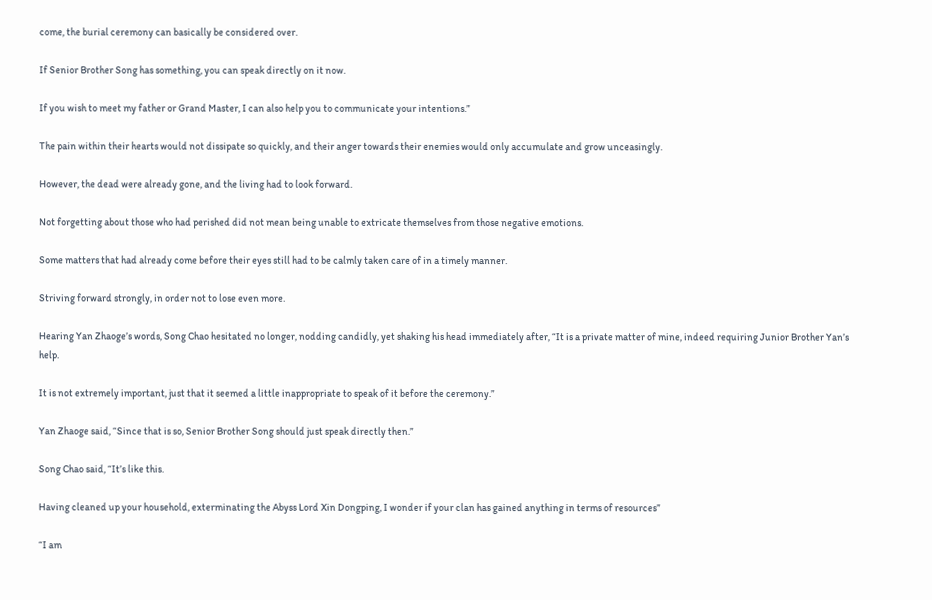come, the burial ceremony can basically be considered over.

If Senior Brother Song has something, you can speak directly on it now.

If you wish to meet my father or Grand Master, I can also help you to communicate your intentions.”

The pain within their hearts would not dissipate so quickly, and their anger towards their enemies would only accumulate and grow unceasingly.

However, the dead were already gone, and the living had to look forward.

Not forgetting about those who had perished did not mean being unable to extricate themselves from those negative emotions.

Some matters that had already come before their eyes still had to be calmly taken care of in a timely manner.

Striving forward strongly, in order not to lose even more.

Hearing Yan Zhaoge’s words, Song Chao hesitated no longer, nodding candidly, yet shaking his head immediately after, “It is a private matter of mine, indeed requiring Junior Brother Yan’s help.

It is not extremely important, just that it seemed a little inappropriate to speak of it before the ceremony.”

Yan Zhaoge said, “Since that is so, Senior Brother Song should just speak directly then.”

Song Chao said, “It’s like this.

Having cleaned up your household, exterminating the Abyss Lord Xin Dongping, I wonder if your clan has gained anything in terms of resources”

“I am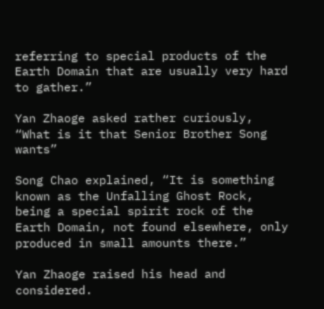referring to special products of the Earth Domain that are usually very hard to gather.”

Yan Zhaoge asked rather curiously, “What is it that Senior Brother Song wants”

Song Chao explained, “It is something known as the Unfalling Ghost Rock, being a special spirit rock of the Earth Domain, not found elsewhere, only produced in small amounts there.”

Yan Zhaoge raised his head and considered.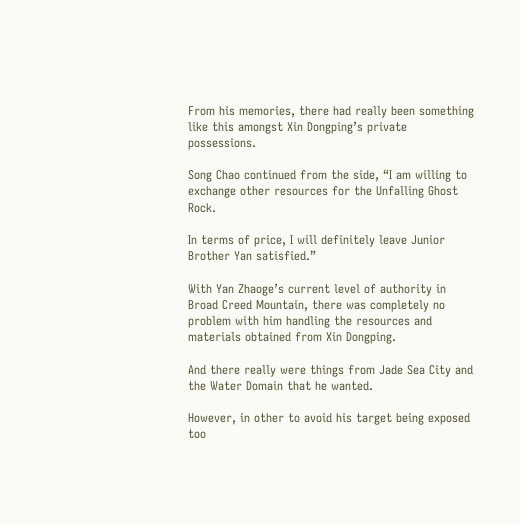From his memories, there had really been something like this amongst Xin Dongping’s private possessions.

Song Chao continued from the side, “I am willing to exchange other resources for the Unfalling Ghost Rock.

In terms of price, I will definitely leave Junior Brother Yan satisfied.”

With Yan Zhaoge’s current level of authority in Broad Creed Mountain, there was completely no problem with him handling the resources and materials obtained from Xin Dongping.

And there really were things from Jade Sea City and the Water Domain that he wanted.

However, in other to avoid his target being exposed too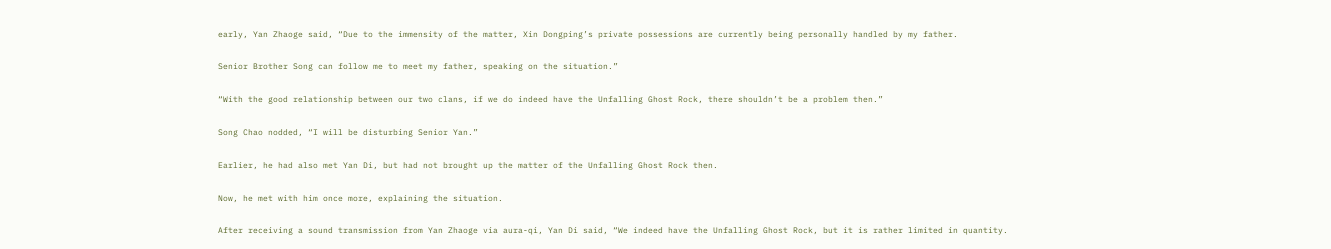early, Yan Zhaoge said, “Due to the immensity of the matter, Xin Dongping’s private possessions are currently being personally handled by my father.

Senior Brother Song can follow me to meet my father, speaking on the situation.”

“With the good relationship between our two clans, if we do indeed have the Unfalling Ghost Rock, there shouldn’t be a problem then.”

Song Chao nodded, “I will be disturbing Senior Yan.”

Earlier, he had also met Yan Di, but had not brought up the matter of the Unfalling Ghost Rock then.

Now, he met with him once more, explaining the situation.

After receiving a sound transmission from Yan Zhaoge via aura-qi, Yan Di said, “We indeed have the Unfalling Ghost Rock, but it is rather limited in quantity.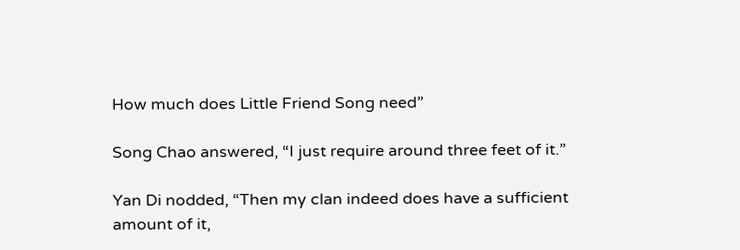How much does Little Friend Song need”

Song Chao answered, “I just require around three feet of it.”

Yan Di nodded, “Then my clan indeed does have a sufficient amount of it,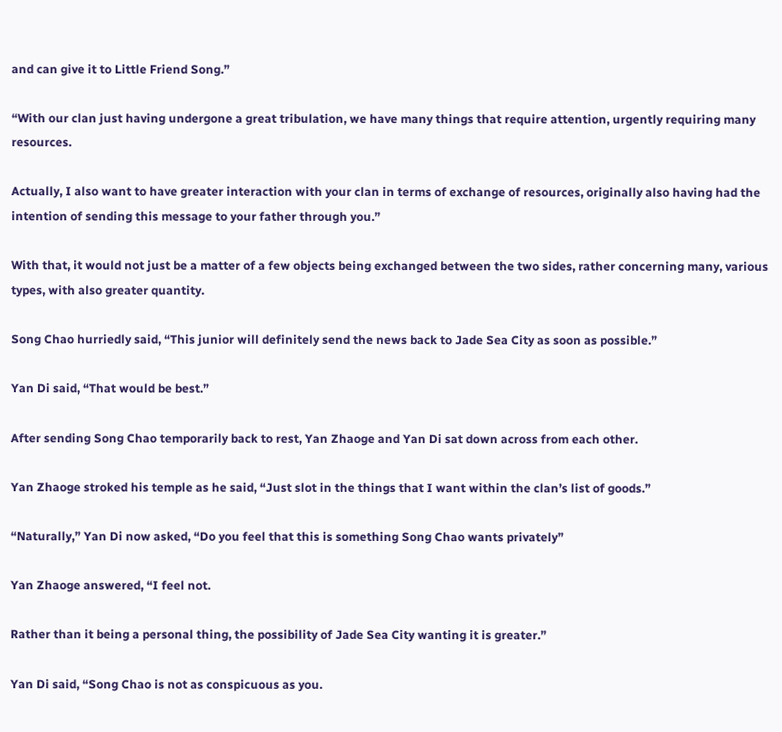and can give it to Little Friend Song.”

“With our clan just having undergone a great tribulation, we have many things that require attention, urgently requiring many resources.

Actually, I also want to have greater interaction with your clan in terms of exchange of resources, originally also having had the intention of sending this message to your father through you.”

With that, it would not just be a matter of a few objects being exchanged between the two sides, rather concerning many, various types, with also greater quantity.

Song Chao hurriedly said, “This junior will definitely send the news back to Jade Sea City as soon as possible.”

Yan Di said, “That would be best.”

After sending Song Chao temporarily back to rest, Yan Zhaoge and Yan Di sat down across from each other.

Yan Zhaoge stroked his temple as he said, “Just slot in the things that I want within the clan’s list of goods.”

“Naturally,” Yan Di now asked, “Do you feel that this is something Song Chao wants privately”

Yan Zhaoge answered, “I feel not.

Rather than it being a personal thing, the possibility of Jade Sea City wanting it is greater.”

Yan Di said, “Song Chao is not as conspicuous as you.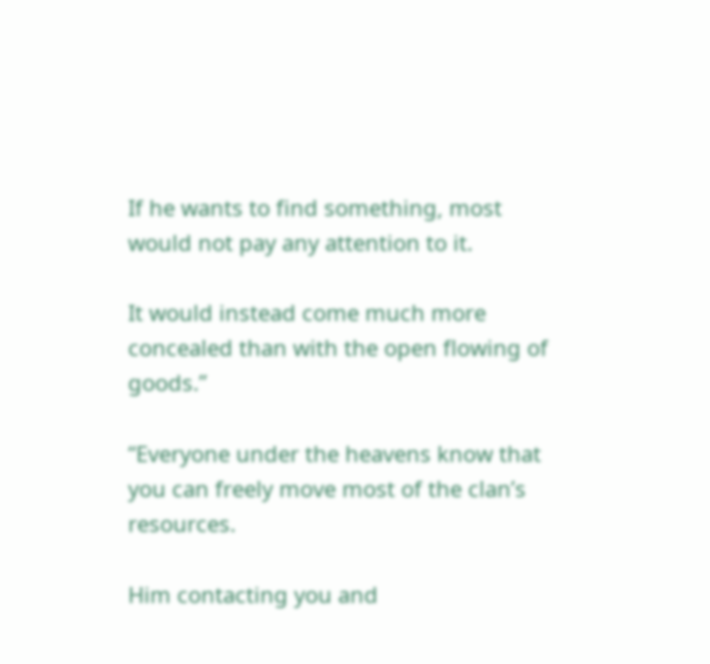If he wants to find something, most would not pay any attention to it.

It would instead come much more concealed than with the open flowing of goods.”

“Everyone under the heavens know that you can freely move most of the clan’s resources.

Him contacting you and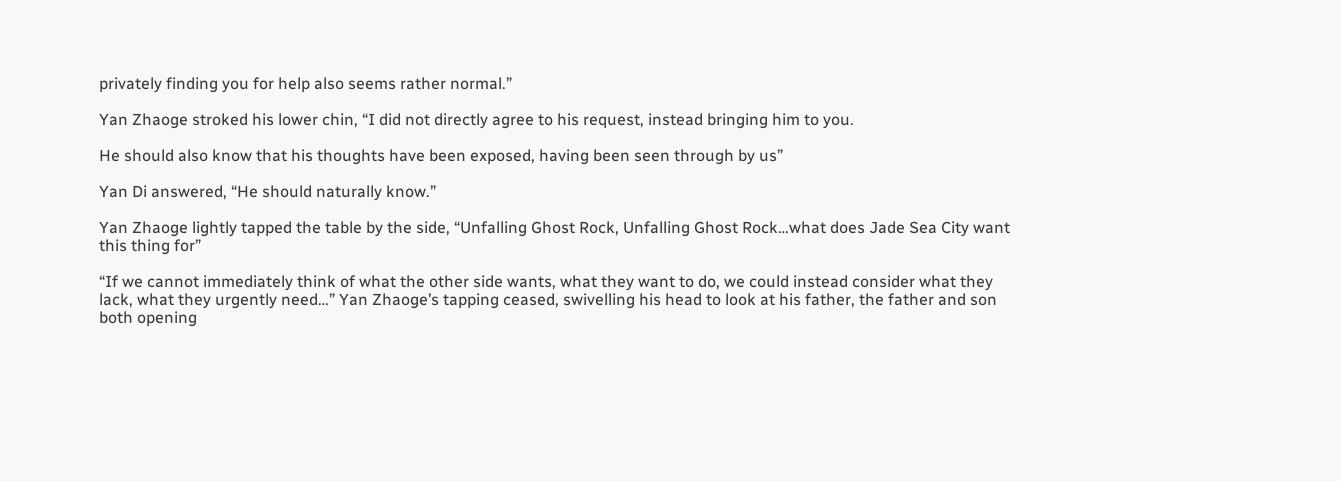privately finding you for help also seems rather normal.”

Yan Zhaoge stroked his lower chin, “I did not directly agree to his request, instead bringing him to you.

He should also know that his thoughts have been exposed, having been seen through by us”

Yan Di answered, “He should naturally know.”

Yan Zhaoge lightly tapped the table by the side, “Unfalling Ghost Rock, Unfalling Ghost Rock…what does Jade Sea City want this thing for”

“If we cannot immediately think of what the other side wants, what they want to do, we could instead consider what they lack, what they urgently need…” Yan Zhaoge’s tapping ceased, swivelling his head to look at his father, the father and son both opening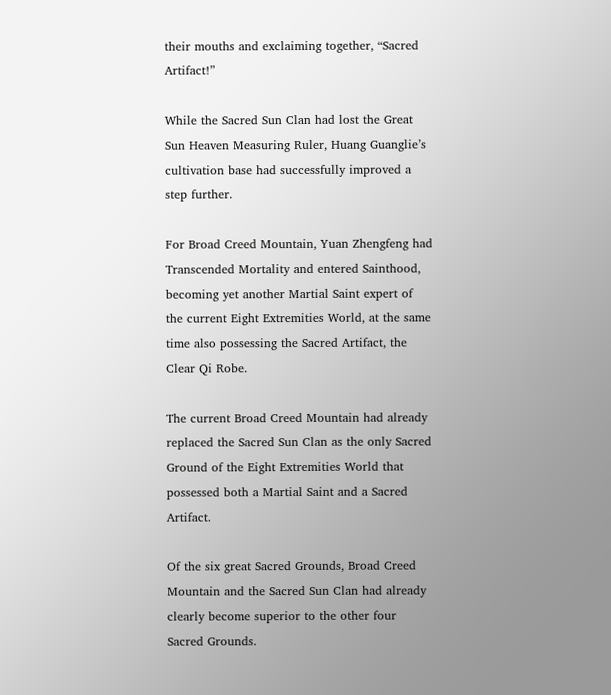their mouths and exclaiming together, “Sacred Artifact!”

While the Sacred Sun Clan had lost the Great Sun Heaven Measuring Ruler, Huang Guanglie’s cultivation base had successfully improved a step further.

For Broad Creed Mountain, Yuan Zhengfeng had Transcended Mortality and entered Sainthood, becoming yet another Martial Saint expert of the current Eight Extremities World, at the same time also possessing the Sacred Artifact, the Clear Qi Robe.

The current Broad Creed Mountain had already replaced the Sacred Sun Clan as the only Sacred Ground of the Eight Extremities World that possessed both a Martial Saint and a Sacred Artifact.

Of the six great Sacred Grounds, Broad Creed Mountain and the Sacred Sun Clan had already clearly become superior to the other four Sacred Grounds.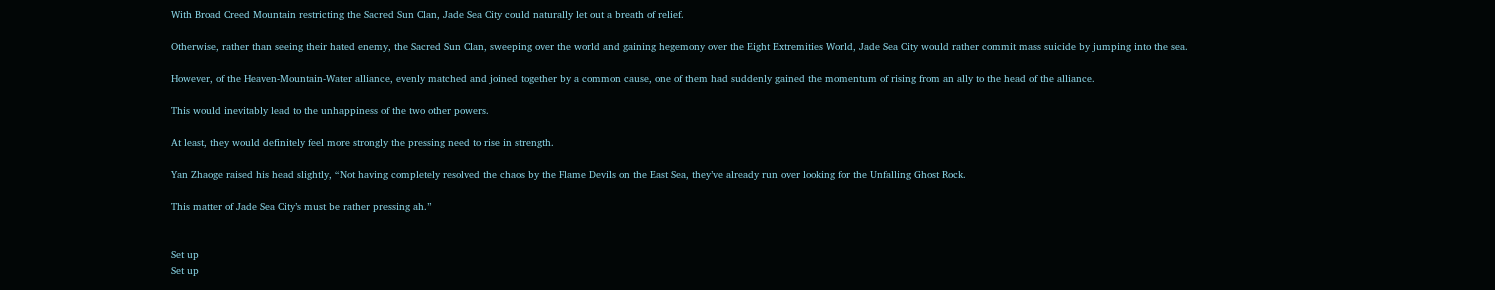With Broad Creed Mountain restricting the Sacred Sun Clan, Jade Sea City could naturally let out a breath of relief.

Otherwise, rather than seeing their hated enemy, the Sacred Sun Clan, sweeping over the world and gaining hegemony over the Eight Extremities World, Jade Sea City would rather commit mass suicide by jumping into the sea.

However, of the Heaven-Mountain-Water alliance, evenly matched and joined together by a common cause, one of them had suddenly gained the momentum of rising from an ally to the head of the alliance.

This would inevitably lead to the unhappiness of the two other powers.

At least, they would definitely feel more strongly the pressing need to rise in strength.

Yan Zhaoge raised his head slightly, “Not having completely resolved the chaos by the Flame Devils on the East Sea, they’ve already run over looking for the Unfalling Ghost Rock.

This matter of Jade Sea City’s must be rather pressing ah.”


Set up
Set up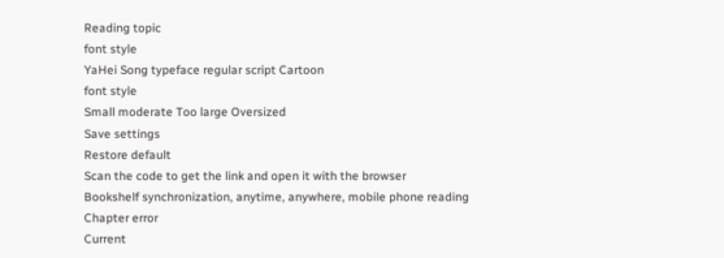Reading topic
font style
YaHei Song typeface regular script Cartoon
font style
Small moderate Too large Oversized
Save settings
Restore default
Scan the code to get the link and open it with the browser
Bookshelf synchronization, anytime, anywhere, mobile phone reading
Chapter error
Current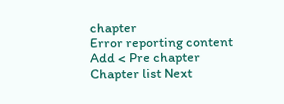chapter
Error reporting content
Add < Pre chapter Chapter list Next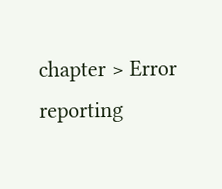chapter > Error reporting